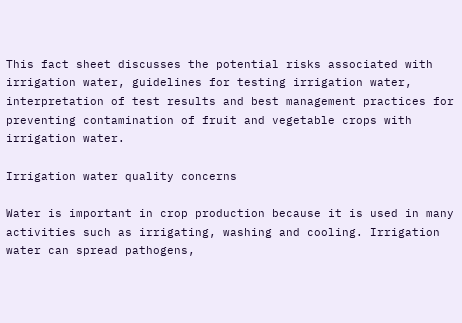This fact sheet discusses the potential risks associated with irrigation water, guidelines for testing irrigation water, interpretation of test results and best management practices for preventing contamination of fruit and vegetable crops with irrigation water.

Irrigation water quality concerns

Water is important in crop production because it is used in many activities such as irrigating, washing and cooling. Irrigation water can spread pathogens,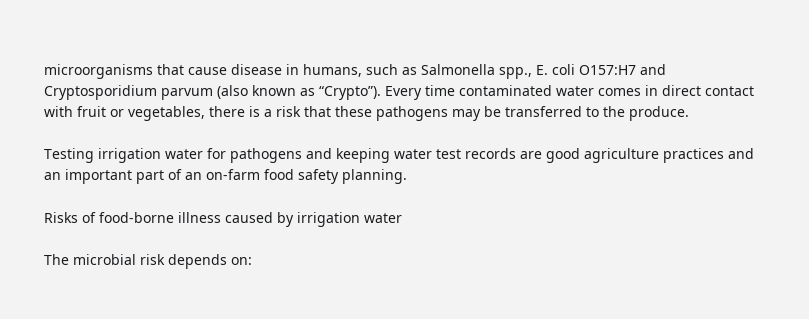microorganisms that cause disease in humans, such as Salmonella spp., E. coli O157:H7 and Cryptosporidium parvum (also known as “Crypto”). Every time contaminated water comes in direct contact with fruit or vegetables, there is a risk that these pathogens may be transferred to the produce.

Testing irrigation water for pathogens and keeping water test records are good agriculture practices and an important part of an on-farm food safety planning.

Risks of food-borne illness caused by irrigation water

The microbial risk depends on: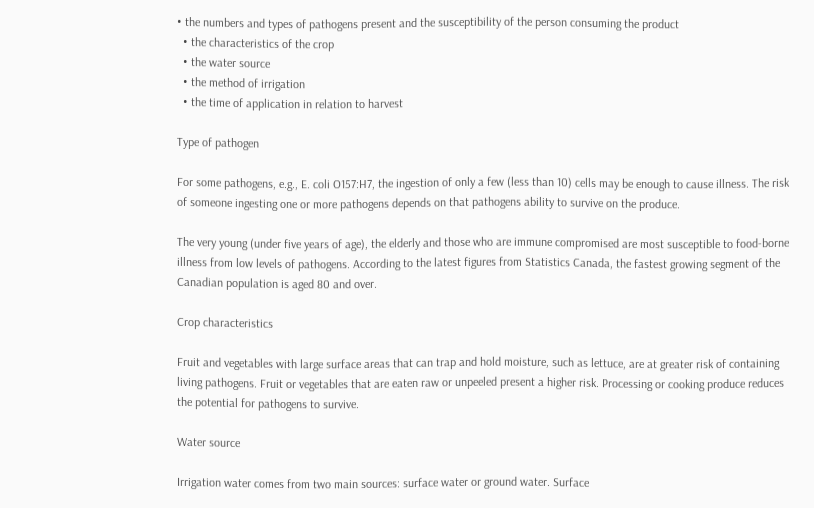• the numbers and types of pathogens present and the susceptibility of the person consuming the product
  • the characteristics of the crop
  • the water source
  • the method of irrigation
  • the time of application in relation to harvest

Type of pathogen

For some pathogens, e.g., E. coli O157:H7, the ingestion of only a few (less than 10) cells may be enough to cause illness. The risk of someone ingesting one or more pathogens depends on that pathogens ability to survive on the produce.

The very young (under five years of age), the elderly and those who are immune compromised are most susceptible to food-borne illness from low levels of pathogens. According to the latest figures from Statistics Canada, the fastest growing segment of the Canadian population is aged 80 and over.

Crop characteristics

Fruit and vegetables with large surface areas that can trap and hold moisture, such as lettuce, are at greater risk of containing living pathogens. Fruit or vegetables that are eaten raw or unpeeled present a higher risk. Processing or cooking produce reduces the potential for pathogens to survive.

Water source

Irrigation water comes from two main sources: surface water or ground water. Surface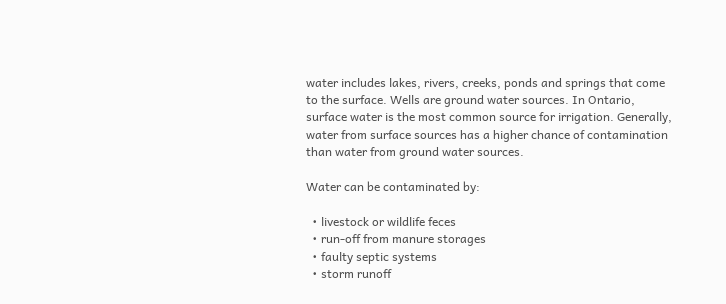water includes lakes, rivers, creeks, ponds and springs that come to the surface. Wells are ground water sources. In Ontario, surface water is the most common source for irrigation. Generally, water from surface sources has a higher chance of contamination than water from ground water sources.

Water can be contaminated by:

  • livestock or wildlife feces
  • run-off from manure storages
  • faulty septic systems
  • storm runoff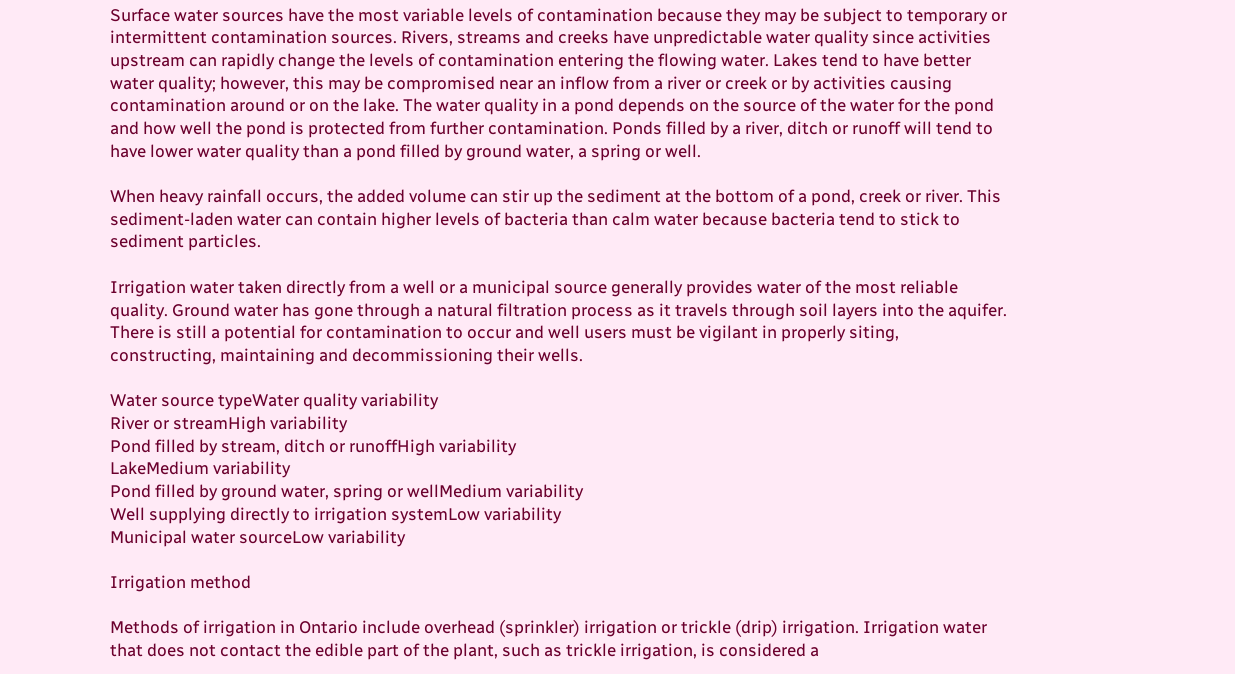Surface water sources have the most variable levels of contamination because they may be subject to temporary or intermittent contamination sources. Rivers, streams and creeks have unpredictable water quality since activities upstream can rapidly change the levels of contamination entering the flowing water. Lakes tend to have better water quality; however, this may be compromised near an inflow from a river or creek or by activities causing contamination around or on the lake. The water quality in a pond depends on the source of the water for the pond and how well the pond is protected from further contamination. Ponds filled by a river, ditch or runoff will tend to have lower water quality than a pond filled by ground water, a spring or well.

When heavy rainfall occurs, the added volume can stir up the sediment at the bottom of a pond, creek or river. This sediment-laden water can contain higher levels of bacteria than calm water because bacteria tend to stick to sediment particles.

Irrigation water taken directly from a well or a municipal source generally provides water of the most reliable quality. Ground water has gone through a natural filtration process as it travels through soil layers into the aquifer. There is still a potential for contamination to occur and well users must be vigilant in properly siting, constructing, maintaining and decommissioning their wells.

Water source typeWater quality variability
River or streamHigh variability
Pond filled by stream, ditch or runoffHigh variability
LakeMedium variability
Pond filled by ground water, spring or wellMedium variability
Well supplying directly to irrigation systemLow variability
Municipal water sourceLow variability

Irrigation method

Methods of irrigation in Ontario include overhead (sprinkler) irrigation or trickle (drip) irrigation. Irrigation water that does not contact the edible part of the plant, such as trickle irrigation, is considered a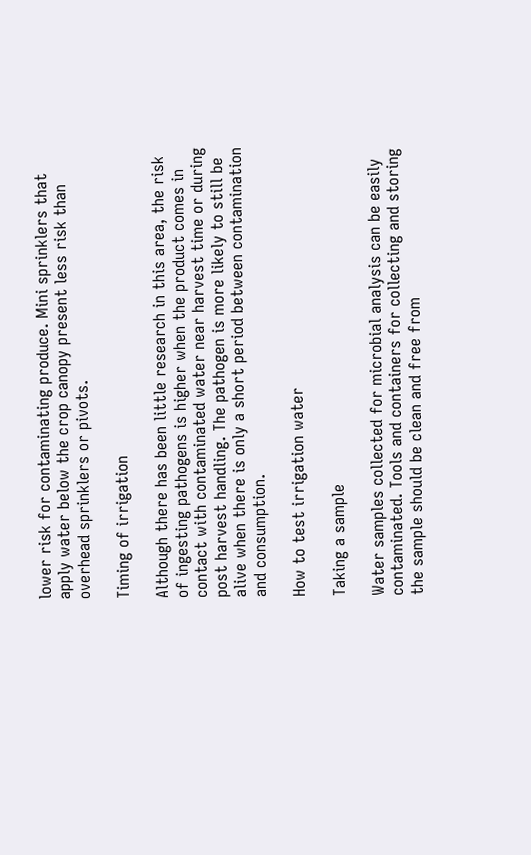lower risk for contaminating produce. Mini sprinklers that apply water below the crop canopy present less risk than overhead sprinklers or pivots.

Timing of irrigation

Although there has been little research in this area, the risk of ingesting pathogens is higher when the product comes in contact with contaminated water near harvest time or during post harvest handling. The pathogen is more likely to still be alive when there is only a short period between contamination and consumption.

How to test irrigation water

Taking a sample

Water samples collected for microbial analysis can be easily contaminated. Tools and containers for collecting and storing the sample should be clean and free from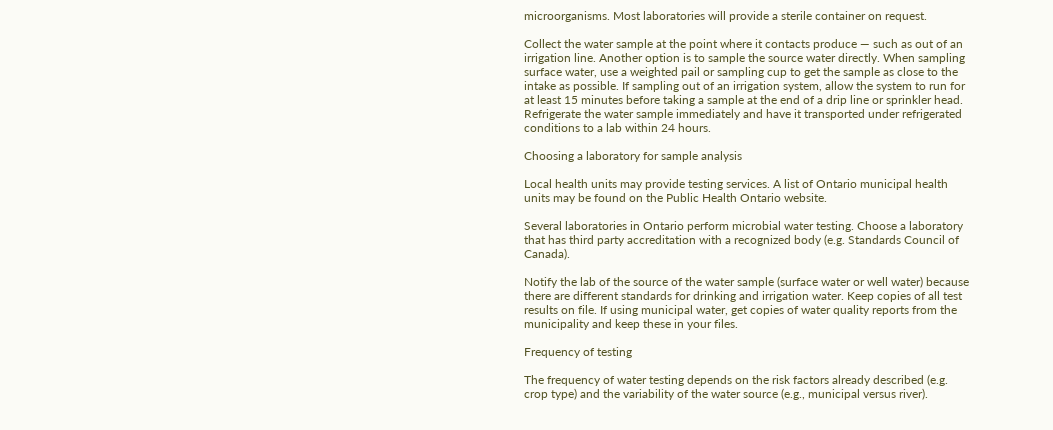microorganisms. Most laboratories will provide a sterile container on request.

Collect the water sample at the point where it contacts produce — such as out of an irrigation line. Another option is to sample the source water directly. When sampling surface water, use a weighted pail or sampling cup to get the sample as close to the intake as possible. If sampling out of an irrigation system, allow the system to run for at least 15 minutes before taking a sample at the end of a drip line or sprinkler head. Refrigerate the water sample immediately and have it transported under refrigerated conditions to a lab within 24 hours.

Choosing a laboratory for sample analysis

Local health units may provide testing services. A list of Ontario municipal health units may be found on the Public Health Ontario website.

Several laboratories in Ontario perform microbial water testing. Choose a laboratory that has third party accreditation with a recognized body (e.g. Standards Council of Canada).

Notify the lab of the source of the water sample (surface water or well water) because there are different standards for drinking and irrigation water. Keep copies of all test results on file. If using municipal water, get copies of water quality reports from the municipality and keep these in your files.

Frequency of testing

The frequency of water testing depends on the risk factors already described (e.g. crop type) and the variability of the water source (e.g., municipal versus river).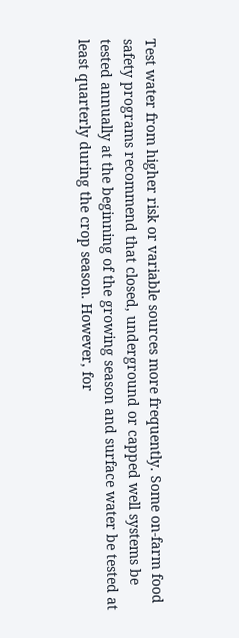Test water from higher risk or variable sources more frequently. Some on-farm food safety programs recommend that closed, underground or capped well systems be tested annually at the beginning of the growing season and surface water be tested at least quarterly during the crop season. However, for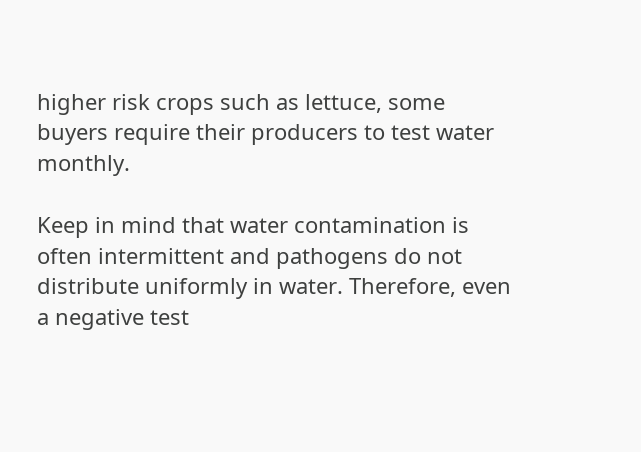higher risk crops such as lettuce, some buyers require their producers to test water monthly.

Keep in mind that water contamination is often intermittent and pathogens do not distribute uniformly in water. Therefore, even a negative test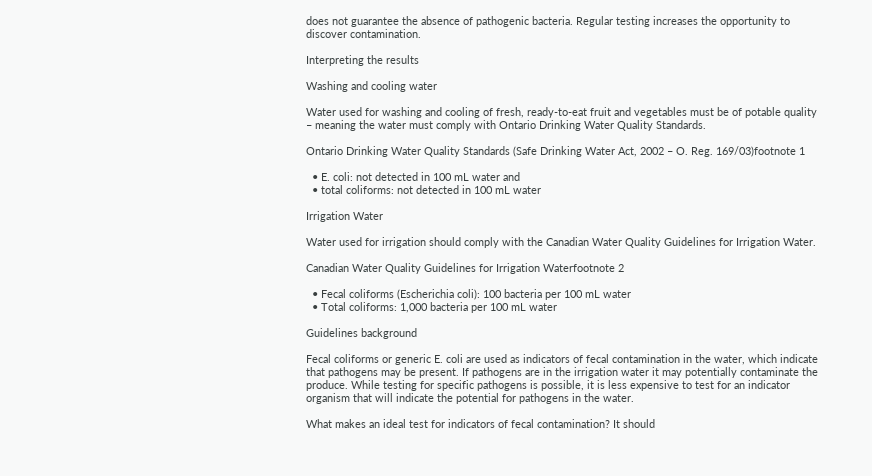does not guarantee the absence of pathogenic bacteria. Regular testing increases the opportunity to discover contamination.

Interpreting the results

Washing and cooling water

Water used for washing and cooling of fresh, ready-to-eat fruit and vegetables must be of potable quality – meaning the water must comply with Ontario Drinking Water Quality Standards.

Ontario Drinking Water Quality Standards (Safe Drinking Water Act, 2002 – O. Reg. 169/03)footnote 1

  • E. coli: not detected in 100 mL water and
  • total coliforms: not detected in 100 mL water

Irrigation Water

Water used for irrigation should comply with the Canadian Water Quality Guidelines for Irrigation Water.

Canadian Water Quality Guidelines for Irrigation Waterfootnote 2

  • Fecal coliforms (Escherichia coli): 100 bacteria per 100 mL water
  • Total coliforms: 1,000 bacteria per 100 mL water

Guidelines background

Fecal coliforms or generic E. coli are used as indicators of fecal contamination in the water, which indicate that pathogens may be present. If pathogens are in the irrigation water it may potentially contaminate the produce. While testing for specific pathogens is possible, it is less expensive to test for an indicator organism that will indicate the potential for pathogens in the water.

What makes an ideal test for indicators of fecal contamination? It should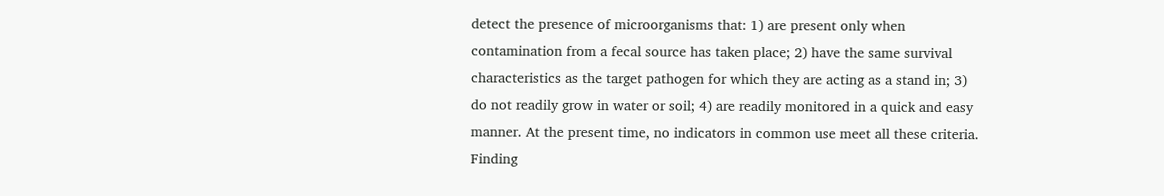detect the presence of microorganisms that: 1) are present only when contamination from a fecal source has taken place; 2) have the same survival characteristics as the target pathogen for which they are acting as a stand in; 3) do not readily grow in water or soil; 4) are readily monitored in a quick and easy manner. At the present time, no indicators in common use meet all these criteria. Finding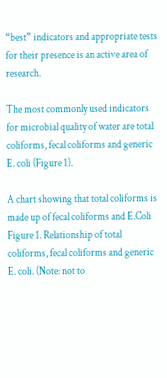“best” indicators and appropriate tests for their presence is an active area of research.

The most commonly used indicators for microbial quality of water are total coliforms, fecal coliforms and generic E. coli (Figure 1).

A chart showing that total coliforms is made up of fecal coliforms and E.Coli
Figure 1. Relationship of total coliforms, fecal coliforms and generic E. coli. (Note: not to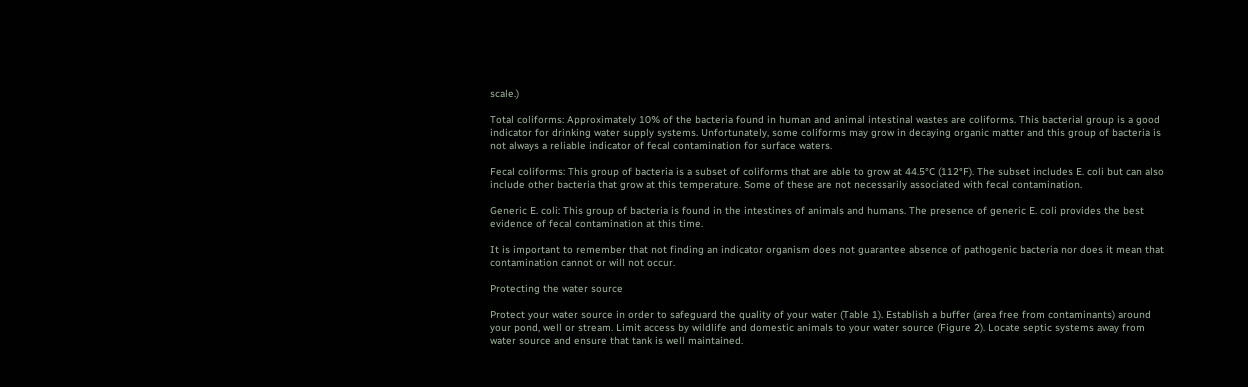scale.)

Total coliforms: Approximately 10% of the bacteria found in human and animal intestinal wastes are coliforms. This bacterial group is a good indicator for drinking water supply systems. Unfortunately, some coliforms may grow in decaying organic matter and this group of bacteria is not always a reliable indicator of fecal contamination for surface waters.

Fecal coliforms: This group of bacteria is a subset of coliforms that are able to grow at 44.5°C (112°F). The subset includes E. coli but can also include other bacteria that grow at this temperature. Some of these are not necessarily associated with fecal contamination.

Generic E. coli: This group of bacteria is found in the intestines of animals and humans. The presence of generic E. coli provides the best evidence of fecal contamination at this time.

It is important to remember that not finding an indicator organism does not guarantee absence of pathogenic bacteria nor does it mean that contamination cannot or will not occur.

Protecting the water source

Protect your water source in order to safeguard the quality of your water (Table 1). Establish a buffer (area free from contaminants) around your pond, well or stream. Limit access by wildlife and domestic animals to your water source (Figure 2). Locate septic systems away from water source and ensure that tank is well maintained.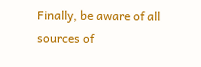Finally, be aware of all sources of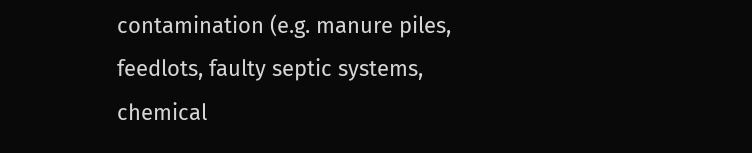contamination (e.g. manure piles, feedlots, faulty septic systems, chemical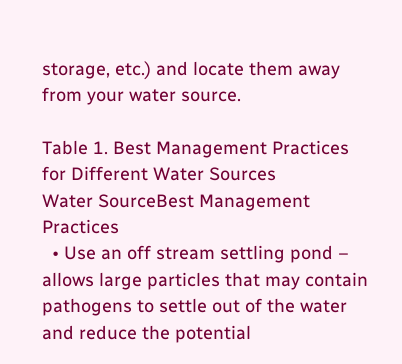storage, etc.) and locate them away from your water source.

Table 1. Best Management Practices for Different Water Sources
Water SourceBest Management Practices
  • Use an off stream settling pond – allows large particles that may contain pathogens to settle out of the water and reduce the potential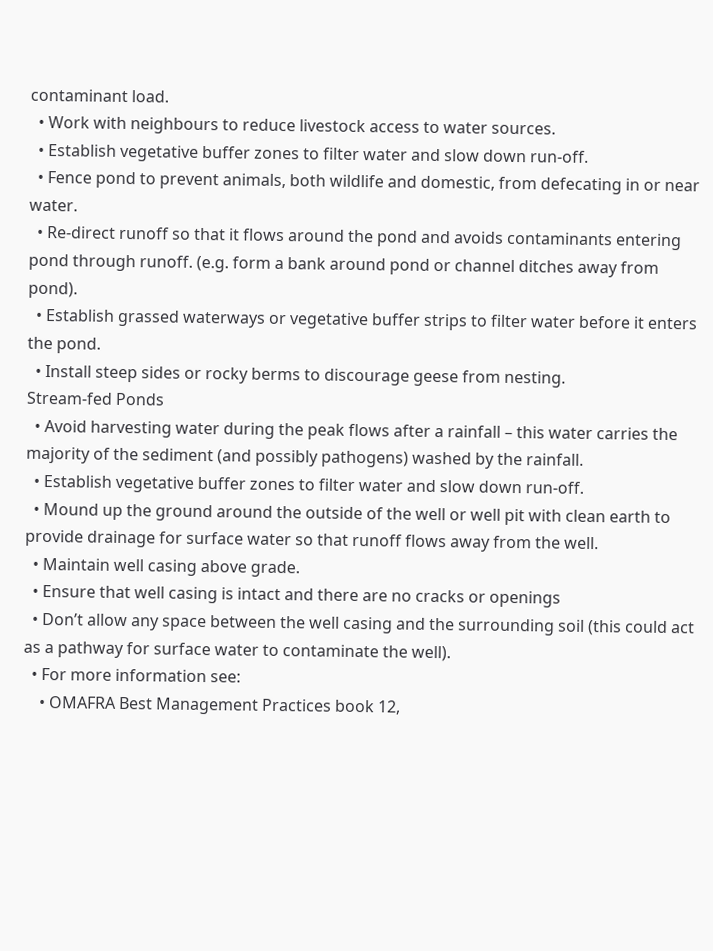contaminant load.
  • Work with neighbours to reduce livestock access to water sources.
  • Establish vegetative buffer zones to filter water and slow down run-off.
  • Fence pond to prevent animals, both wildlife and domestic, from defecating in or near water.
  • Re-direct runoff so that it flows around the pond and avoids contaminants entering pond through runoff. (e.g. form a bank around pond or channel ditches away from pond).
  • Establish grassed waterways or vegetative buffer strips to filter water before it enters the pond.
  • Install steep sides or rocky berms to discourage geese from nesting.
Stream-fed Ponds
  • Avoid harvesting water during the peak flows after a rainfall – this water carries the majority of the sediment (and possibly pathogens) washed by the rainfall.
  • Establish vegetative buffer zones to filter water and slow down run-off.
  • Mound up the ground around the outside of the well or well pit with clean earth to provide drainage for surface water so that runoff flows away from the well.
  • Maintain well casing above grade.
  • Ensure that well casing is intact and there are no cracks or openings
  • Don’t allow any space between the well casing and the surrounding soil (this could act as a pathway for surface water to contaminate the well).
  • For more information see:
    • OMAFRA Best Management Practices book 12,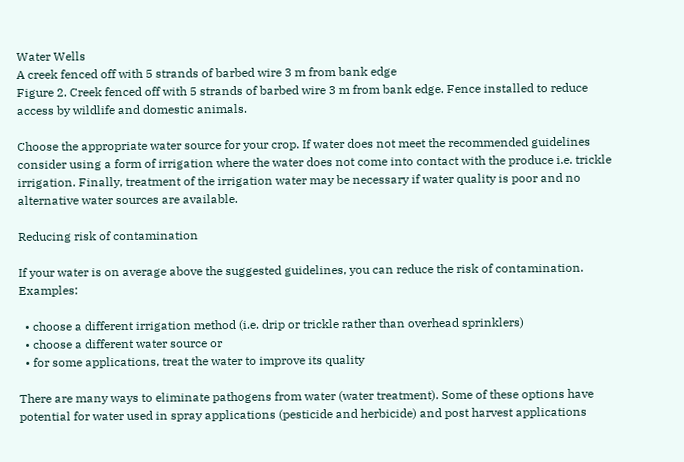Water Wells
A creek fenced off with 5 strands of barbed wire 3 m from bank edge
Figure 2. Creek fenced off with 5 strands of barbed wire 3 m from bank edge. Fence installed to reduce access by wildlife and domestic animals.

Choose the appropriate water source for your crop. If water does not meet the recommended guidelines consider using a form of irrigation where the water does not come into contact with the produce i.e. trickle irrigation. Finally, treatment of the irrigation water may be necessary if water quality is poor and no alternative water sources are available.

Reducing risk of contamination

If your water is on average above the suggested guidelines, you can reduce the risk of contamination. Examples:

  • choose a different irrigation method (i.e. drip or trickle rather than overhead sprinklers)
  • choose a different water source or
  • for some applications, treat the water to improve its quality

There are many ways to eliminate pathogens from water (water treatment). Some of these options have potential for water used in spray applications (pesticide and herbicide) and post harvest applications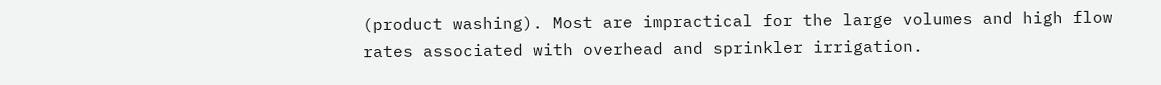(product washing). Most are impractical for the large volumes and high flow rates associated with overhead and sprinkler irrigation.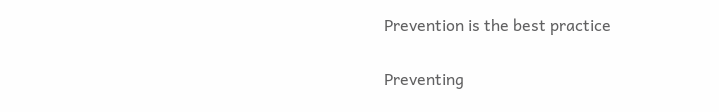Prevention is the best practice

Preventing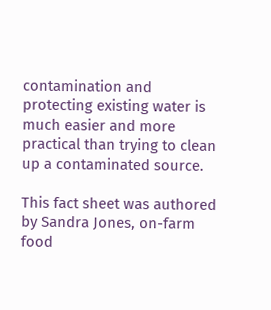contamination and protecting existing water is much easier and more practical than trying to clean up a contaminated source.

This fact sheet was authored by Sandra Jones, on-farm food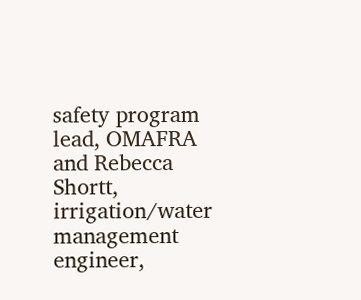safety program lead, OMAFRA and Rebecca Shortt, irrigation/water management engineer,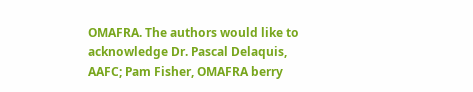OMAFRA. The authors would like to acknowledge Dr. Pascal Delaquis, AAFC; Pam Fisher, OMAFRA berry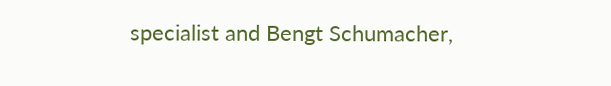specialist and Bengt Schumacher,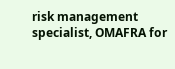risk management specialist, OMAFRA for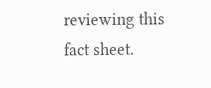reviewing this fact sheet.